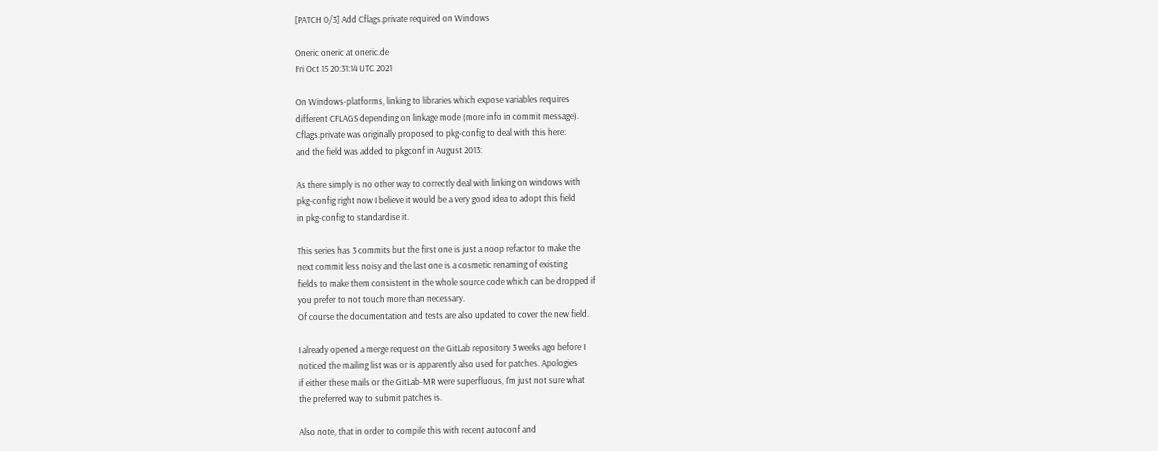[PATCH 0/3] Add Cflags.private required on Windows

Oneric oneric at oneric.de
Fri Oct 15 20:31:14 UTC 2021

On Windows-platforms, linking to libraries which expose variables requires
different CFLAGS depending on linkage mode (more info in commit message).
Cflags.private was originally proposed to pkg-config to deal with this here:
and the field was added to pkgconf in August 2013:

As there simply is no other way to correctly deal with linking on windows with
pkg-config right now I believe it would be a very good idea to adopt this field
in pkg-config to standardise it.

This series has 3 commits but the first one is just a noop refactor to make the
next commit less noisy and the last one is a cosmetic renaming of existing
fields to make them consistent in the whole source code which can be dropped if
you prefer to not touch more than necessary.
Of course the documentation and tests are also updated to cover the new field.

I already opened a merge request on the GitLab repository 3 weeks ago before I
noticed the mailing list was or is apparently also used for patches. Apologies
if either these mails or the GitLab-MR were superfluous, I'm just not sure what
the preferred way to submit patches is.

Also note, that in order to compile this with recent autoconf and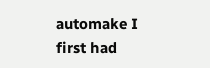automake I
first had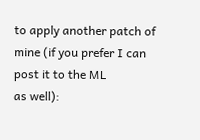to apply another patch of mine (if you prefer I can post it to the ML
as well):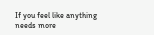If you feel like anything needs more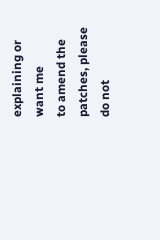explaining or want me
to amend the patches, please do not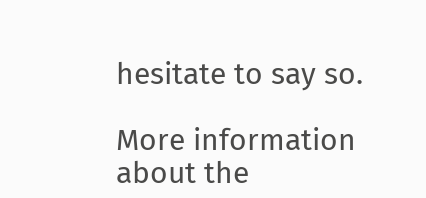hesitate to say so.

More information about the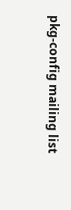pkg-config mailing list